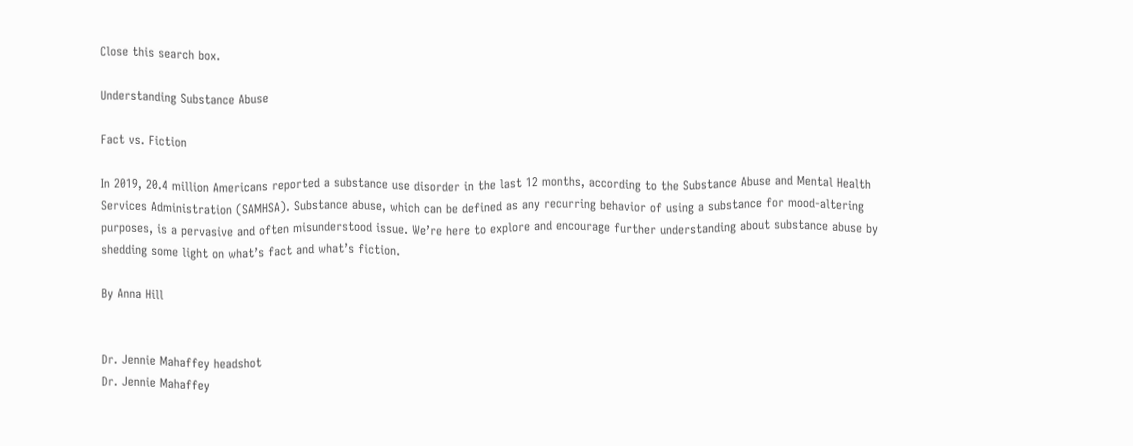Close this search box.

Understanding Substance Abuse

Fact vs. Fiction

In 2019, 20.4 million Americans reported a substance use disorder in the last 12 months, according to the Substance Abuse and Mental Health Services Administration (SAMHSA). Substance abuse, which can be defined as any recurring behavior of using a substance for mood-altering purposes, is a pervasive and often misunderstood issue. We’re here to explore and encourage further understanding about substance abuse by shedding some light on what’s fact and what’s fiction.

By Anna Hill


Dr. Jennie Mahaffey headshot
Dr. Jennie Mahaffey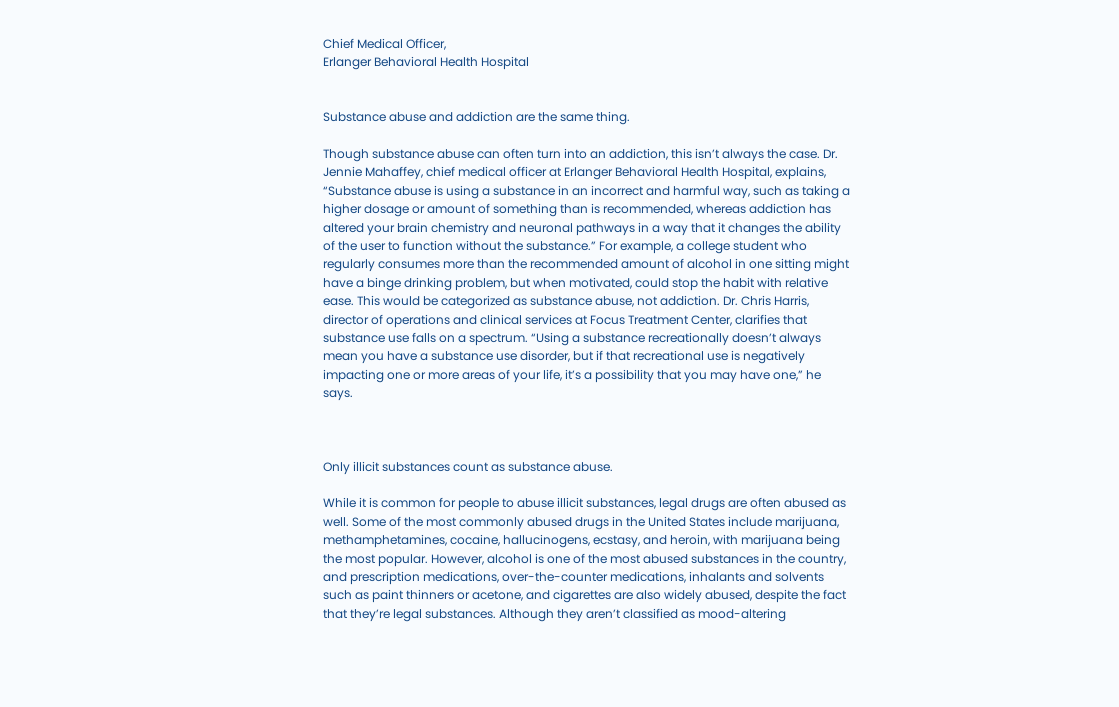Chief Medical Officer,
Erlanger Behavioral Health Hospital


Substance abuse and addiction are the same thing.

Though substance abuse can often turn into an addiction, this isn’t always the case. Dr. Jennie Mahaffey, chief medical officer at Erlanger Behavioral Health Hospital, explains, “Substance abuse is using a substance in an incorrect and harmful way, such as taking a higher dosage or amount of something than is recommended, whereas addiction has altered your brain chemistry and neuronal pathways in a way that it changes the ability of the user to function without the substance.” For example, a college student who regularly consumes more than the recommended amount of alcohol in one sitting might have a binge drinking problem, but when motivated, could stop the habit with relative ease. This would be categorized as substance abuse, not addiction. Dr. Chris Harris, director of operations and clinical services at Focus Treatment Center, clarifies that substance use falls on a spectrum. “Using a substance recreationally doesn’t always mean you have a substance use disorder, but if that recreational use is negatively impacting one or more areas of your life, it’s a possibility that you may have one,” he says.



Only illicit substances count as substance abuse.

While it is common for people to abuse illicit substances, legal drugs are often abused as well. Some of the most commonly abused drugs in the United States include marijuana, methamphetamines, cocaine, hallucinogens, ecstasy, and heroin, with marijuana being the most popular. However, alcohol is one of the most abused substances in the country, and prescription medications, over-the-counter medications, inhalants and solvents such as paint thinners or acetone, and cigarettes are also widely abused, despite the fact that they’re legal substances. Although they aren’t classified as mood-altering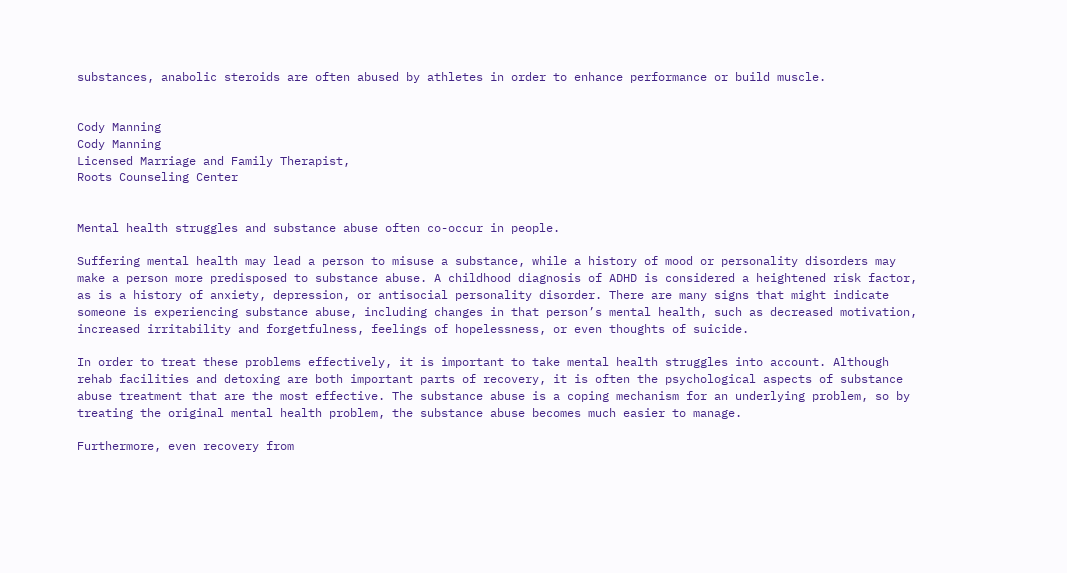substances, anabolic steroids are often abused by athletes in order to enhance performance or build muscle.


Cody Manning
Cody Manning
Licensed Marriage and Family Therapist,
Roots Counseling Center


Mental health struggles and substance abuse often co-occur in people.

Suffering mental health may lead a person to misuse a substance, while a history of mood or personality disorders may make a person more predisposed to substance abuse. A childhood diagnosis of ADHD is considered a heightened risk factor, as is a history of anxiety, depression, or antisocial personality disorder. There are many signs that might indicate someone is experiencing substance abuse, including changes in that person’s mental health, such as decreased motivation, increased irritability and forgetfulness, feelings of hopelessness, or even thoughts of suicide.

In order to treat these problems effectively, it is important to take mental health struggles into account. Although rehab facilities and detoxing are both important parts of recovery, it is often the psychological aspects of substance abuse treatment that are the most effective. The substance abuse is a coping mechanism for an underlying problem, so by treating the original mental health problem, the substance abuse becomes much easier to manage.

Furthermore, even recovery from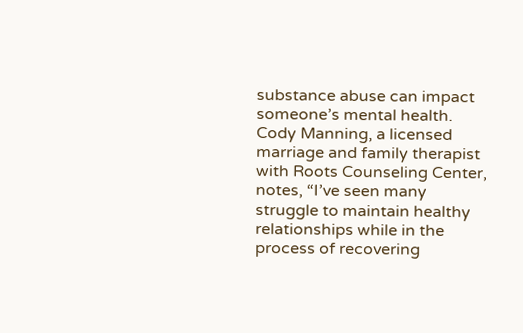substance abuse can impact someone’s mental health. Cody Manning, a licensed marriage and family therapist with Roots Counseling Center, notes, “I’ve seen many struggle to maintain healthy relationships while in the process of recovering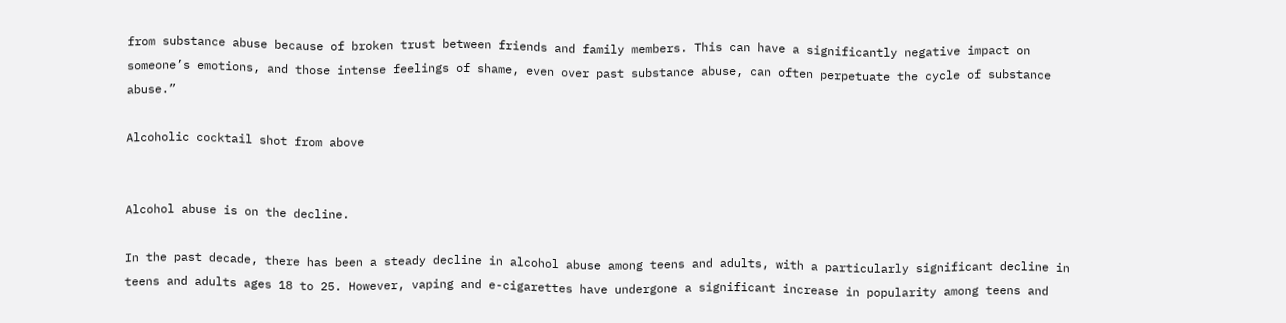from substance abuse because of broken trust between friends and family members. This can have a significantly negative impact on someone’s emotions, and those intense feelings of shame, even over past substance abuse, can often perpetuate the cycle of substance abuse.”

Alcoholic cocktail shot from above


Alcohol abuse is on the decline.

In the past decade, there has been a steady decline in alcohol abuse among teens and adults, with a particularly significant decline in teens and adults ages 18 to 25. However, vaping and e-cigarettes have undergone a significant increase in popularity among teens and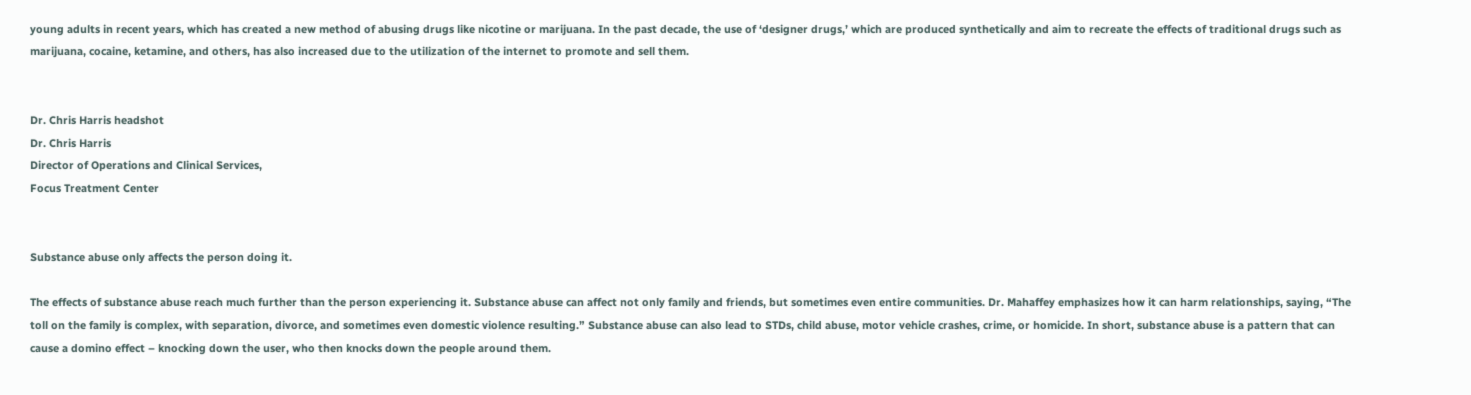young adults in recent years, which has created a new method of abusing drugs like nicotine or marijuana. In the past decade, the use of ‘designer drugs,’ which are produced synthetically and aim to recreate the effects of traditional drugs such as marijuana, cocaine, ketamine, and others, has also increased due to the utilization of the internet to promote and sell them.


Dr. Chris Harris headshot
Dr. Chris Harris
Director of Operations and Clinical Services,
Focus Treatment Center


Substance abuse only affects the person doing it.

The effects of substance abuse reach much further than the person experiencing it. Substance abuse can affect not only family and friends, but sometimes even entire communities. Dr. Mahaffey emphasizes how it can harm relationships, saying, “The toll on the family is complex, with separation, divorce, and sometimes even domestic violence resulting.” Substance abuse can also lead to STDs, child abuse, motor vehicle crashes, crime, or homicide. In short, substance abuse is a pattern that can cause a domino effect – knocking down the user, who then knocks down the people around them.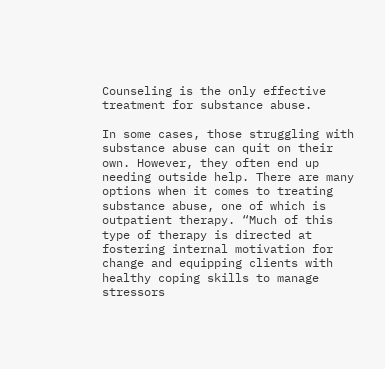Counseling is the only effective treatment for substance abuse.

In some cases, those struggling with substance abuse can quit on their own. However, they often end up needing outside help. There are many options when it comes to treating substance abuse, one of which is outpatient therapy. “Much of this type of therapy is directed at fostering internal motivation for change and equipping clients with healthy coping skills to manage stressors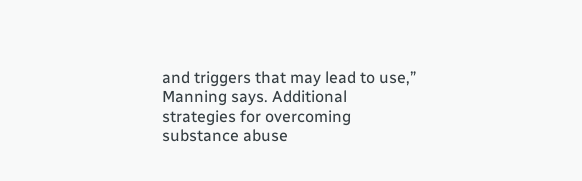and triggers that may lead to use,” Manning says. Additional strategies for overcoming substance abuse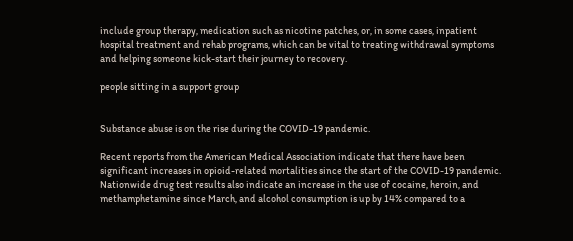include group therapy, medication such as nicotine patches, or, in some cases, inpatient hospital treatment and rehab programs, which can be vital to treating withdrawal symptoms and helping someone kick-start their journey to recovery.

people sitting in a support group


Substance abuse is on the rise during the COVID-19 pandemic.

Recent reports from the American Medical Association indicate that there have been significant increases in opioid-related mortalities since the start of the COVID-19 pandemic. Nationwide drug test results also indicate an increase in the use of cocaine, heroin, and methamphetamine since March, and alcohol consumption is up by 14% compared to a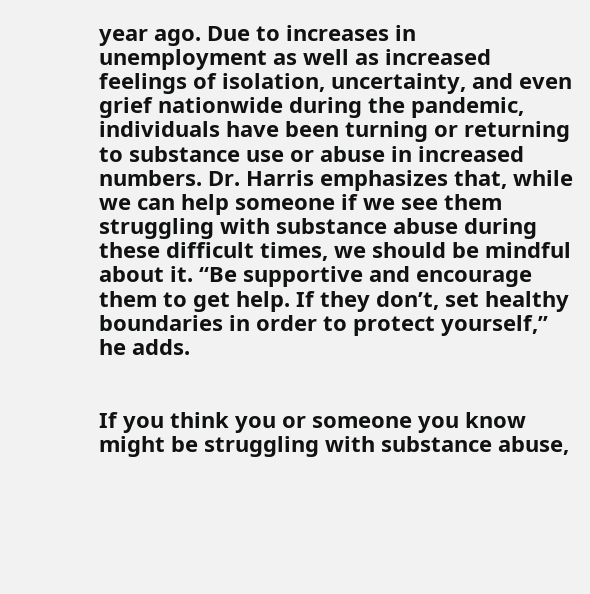year ago. Due to increases in unemployment as well as increased feelings of isolation, uncertainty, and even grief nationwide during the pandemic, individuals have been turning or returning to substance use or abuse in increased numbers. Dr. Harris emphasizes that, while we can help someone if we see them struggling with substance abuse during these difficult times, we should be mindful about it. “Be supportive and encourage them to get help. If they don’t, set healthy boundaries in order to protect yourself,” he adds.


If you think you or someone you know might be struggling with substance abuse,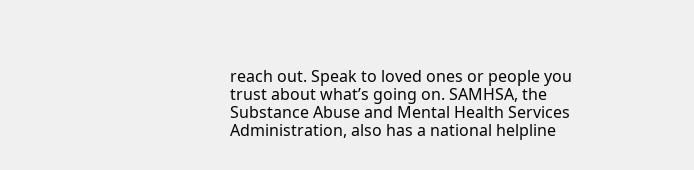reach out. Speak to loved ones or people you trust about what’s going on. SAMHSA, the Substance Abuse and Mental Health Services Administration, also has a national helpline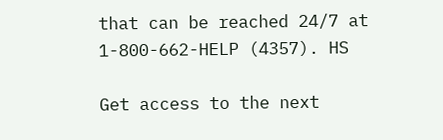that can be reached 24/7 at 1-800-662-HELP (4357). HS

Get access to the next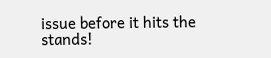issue before it hits the stands!